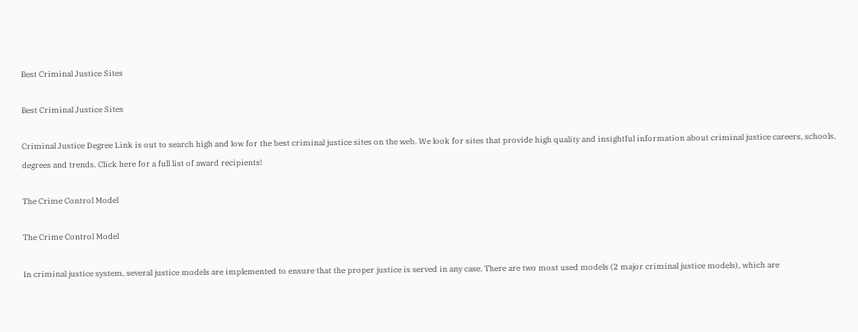Best Criminal Justice Sites

Best Criminal Justice Sites

Criminal Justice Degree Link is out to search high and low for the best criminal justice sites on the web. We look for sites that provide high quality and insightful information about criminal justice careers, schools, degrees and trends. Click here for a full list of award recipients!

The Crime Control Model

The Crime Control Model

In criminal justice system, several justice models are implemented to ensure that the proper justice is served in any case. There are two most used models (2 major criminal justice models), which are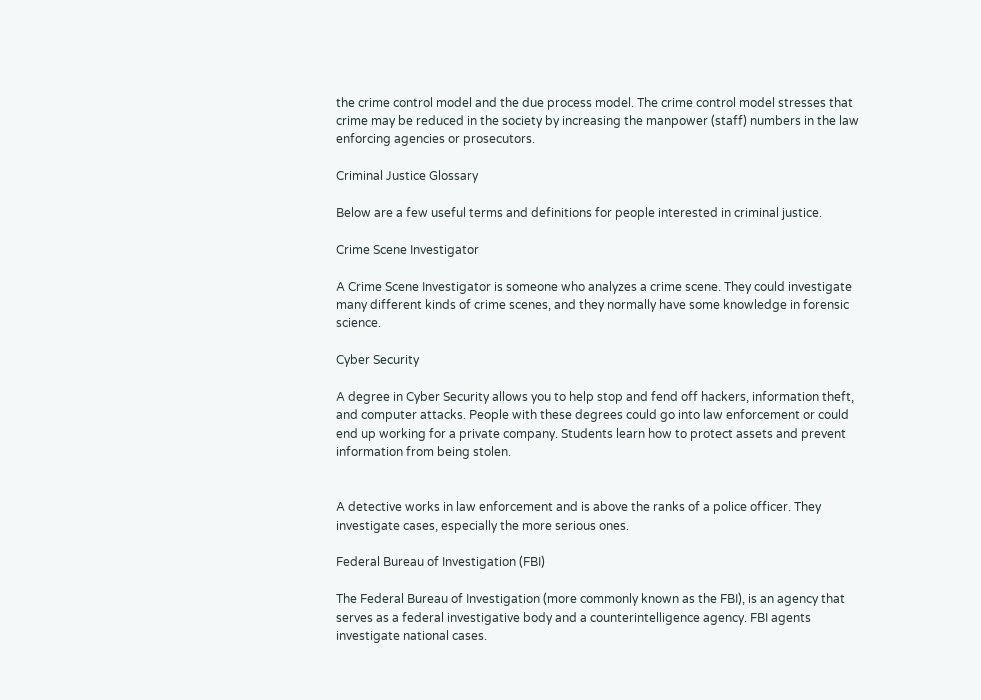the crime control model and the due process model. The crime control model stresses that crime may be reduced in the society by increasing the manpower (staff) numbers in the law enforcing agencies or prosecutors.

Criminal Justice Glossary

Below are a few useful terms and definitions for people interested in criminal justice.

Crime Scene Investigator

A Crime Scene Investigator is someone who analyzes a crime scene. They could investigate many different kinds of crime scenes, and they normally have some knowledge in forensic science.

Cyber Security

A degree in Cyber Security allows you to help stop and fend off hackers, information theft, and computer attacks. People with these degrees could go into law enforcement or could end up working for a private company. Students learn how to protect assets and prevent information from being stolen.


A detective works in law enforcement and is above the ranks of a police officer. They investigate cases, especially the more serious ones.

Federal Bureau of Investigation (FBI)

The Federal Bureau of Investigation (more commonly known as the FBI), is an agency that serves as a federal investigative body and a counterintelligence agency. FBI agents investigate national cases.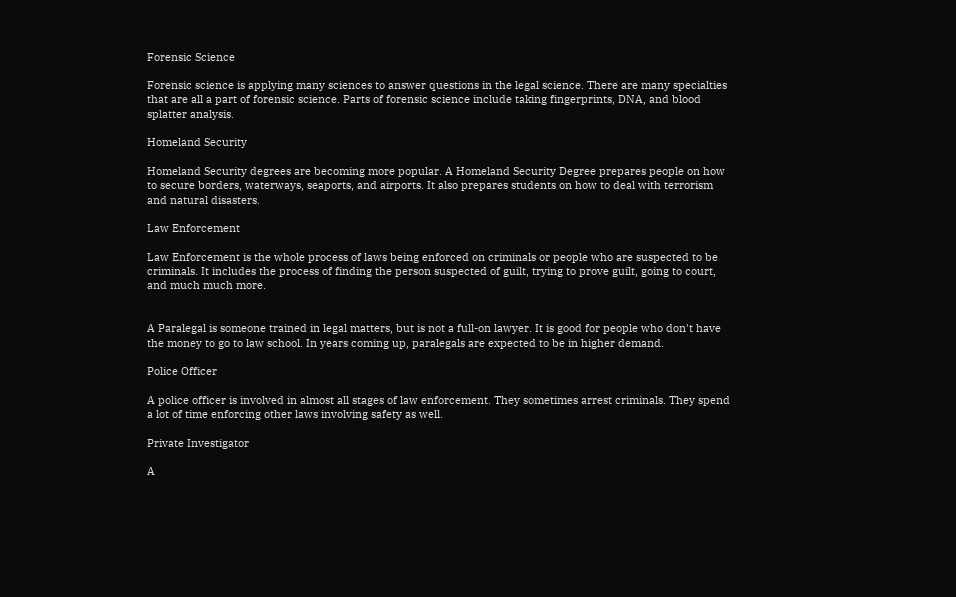Forensic Science

Forensic science is applying many sciences to answer questions in the legal science. There are many specialties that are all a part of forensic science. Parts of forensic science include taking fingerprints, DNA, and blood splatter analysis.

Homeland Security

Homeland Security degrees are becoming more popular. A Homeland Security Degree prepares people on how to secure borders, waterways, seaports, and airports. It also prepares students on how to deal with terrorism and natural disasters.

Law Enforcement

Law Enforcement is the whole process of laws being enforced on criminals or people who are suspected to be criminals. It includes the process of finding the person suspected of guilt, trying to prove guilt, going to court, and much much more.


A Paralegal is someone trained in legal matters, but is not a full-on lawyer. It is good for people who don't have the money to go to law school. In years coming up, paralegals are expected to be in higher demand.

Police Officer

A police officer is involved in almost all stages of law enforcement. They sometimes arrest criminals. They spend a lot of time enforcing other laws involving safety as well.

Private Investigator

A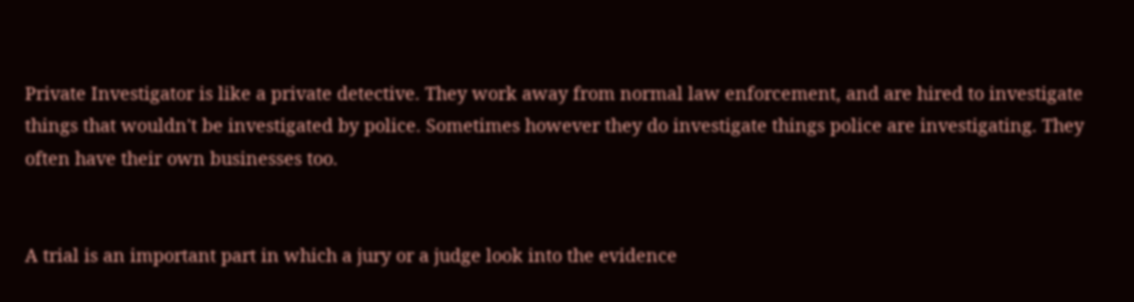Private Investigator is like a private detective. They work away from normal law enforcement, and are hired to investigate things that wouldn't be investigated by police. Sometimes however they do investigate things police are investigating. They often have their own businesses too.


A trial is an important part in which a jury or a judge look into the evidence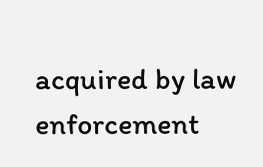acquired by law enforcement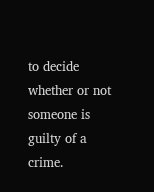to decide whether or not someone is guilty of a crime.